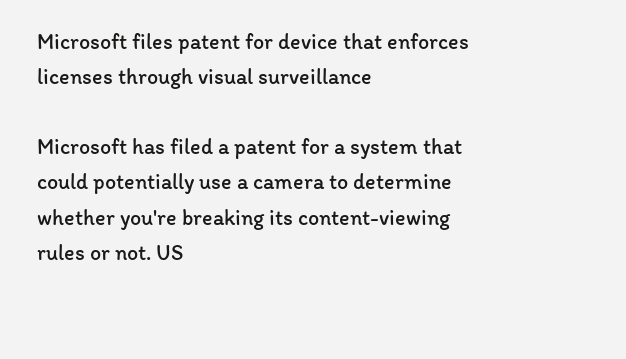Microsoft files patent for device that enforces licenses through visual surveillance

Microsoft has filed a patent for a system that could potentially use a camera to determine whether you're breaking its content-viewing rules or not. US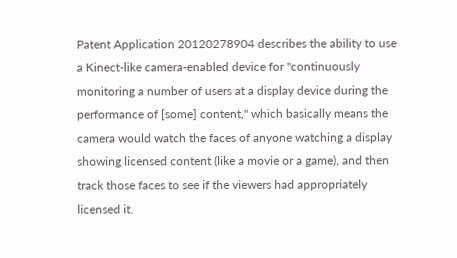Patent Application 20120278904 describes the ability to use a Kinect-like camera-enabled device for "continuously monitoring a number of users at a display device during the performance of [some] content," which basically means the camera would watch the faces of anyone watching a display showing licensed content (like a movie or a game), and then track those faces to see if the viewers had appropriately licensed it.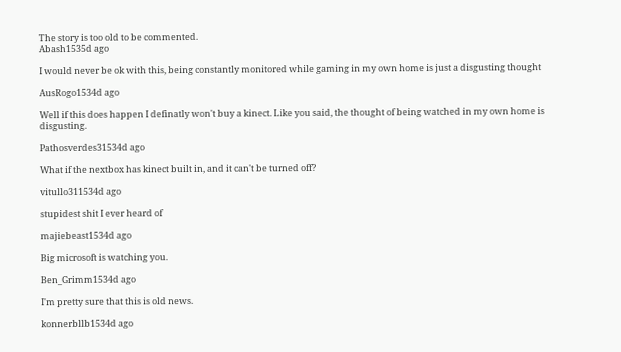The story is too old to be commented.
Abash1535d ago

I would never be ok with this, being constantly monitored while gaming in my own home is just a disgusting thought

AusRogo1534d ago

Well if this does happen I definatly won't buy a kinect. Like you said, the thought of being watched in my own home is disgusting.

Pathosverdes31534d ago

What if the nextbox has kinect built in, and it can't be turned off?

vitullo311534d ago

stupidest shit I ever heard of

majiebeast1534d ago

Big microsoft is watching you.

Ben_Grimm1534d ago

I'm pretty sure that this is old news.

konnerbllb1534d ago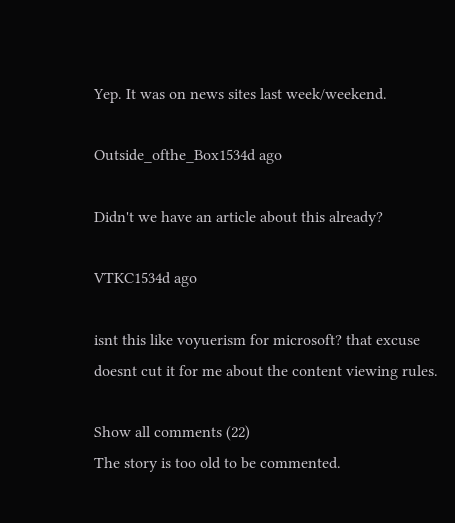Yep. It was on news sites last week/weekend.

Outside_ofthe_Box1534d ago

Didn't we have an article about this already?

VTKC1534d ago

isnt this like voyuerism for microsoft? that excuse doesnt cut it for me about the content viewing rules.

Show all comments (22)
The story is too old to be commented.